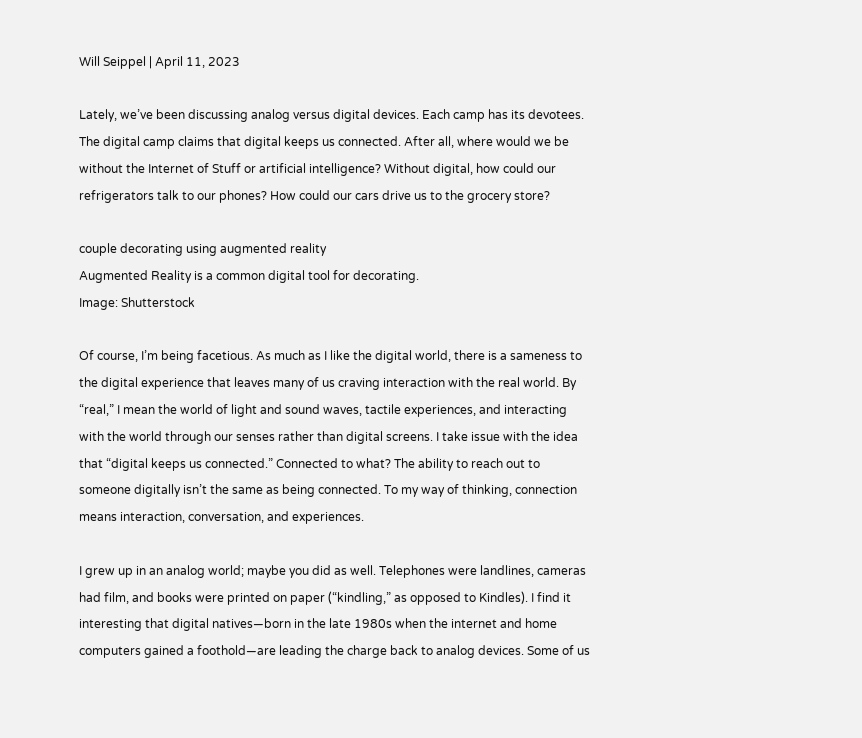Will Seippel | April 11, 2023

Lately, we’ve been discussing analog versus digital devices. Each camp has its devotees. The digital camp claims that digital keeps us connected. After all, where would we be without the Internet of Stuff or artificial intelligence? Without digital, how could our refrigerators talk to our phones? How could our cars drive us to the grocery store?

couple decorating using augmented reality
Augmented Reality is a common digital tool for decorating.
Image: Shutterstock

Of course, I’m being facetious. As much as I like the digital world, there is a sameness to the digital experience that leaves many of us craving interaction with the real world. By “real,” I mean the world of light and sound waves, tactile experiences, and interacting with the world through our senses rather than digital screens. I take issue with the idea that “digital keeps us connected.” Connected to what? The ability to reach out to someone digitally isn’t the same as being connected. To my way of thinking, connection means interaction, conversation, and experiences.

I grew up in an analog world; maybe you did as well. Telephones were landlines, cameras had film, and books were printed on paper (“kindling,” as opposed to Kindles). I find it interesting that digital natives—born in the late 1980s when the internet and home computers gained a foothold—are leading the charge back to analog devices. Some of us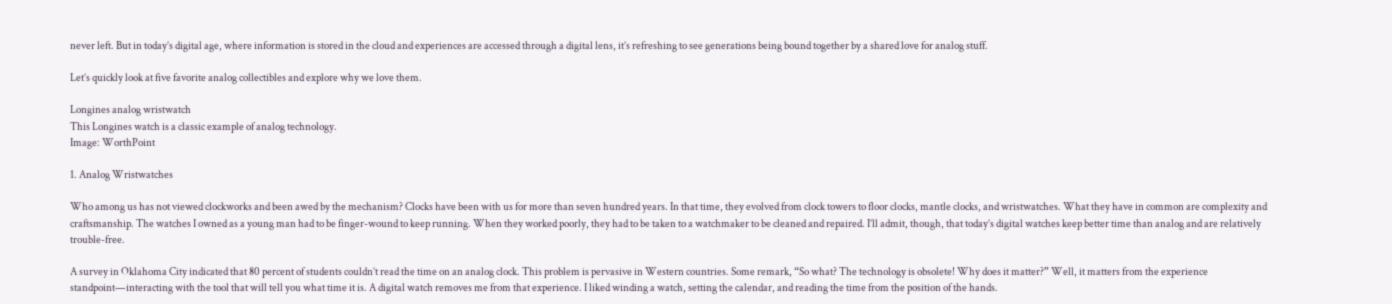never left. But in today’s digital age, where information is stored in the cloud and experiences are accessed through a digital lens, it’s refreshing to see generations being bound together by a shared love for analog stuff.

Let’s quickly look at five favorite analog collectibles and explore why we love them.

Longines analog wristwatch
This Longines watch is a classic example of analog technology.
Image: WorthPoint

1. Analog Wristwatches

Who among us has not viewed clockworks and been awed by the mechanism? Clocks have been with us for more than seven hundred years. In that time, they evolved from clock towers to floor clocks, mantle clocks, and wristwatches. What they have in common are complexity and craftsmanship. The watches I owned as a young man had to be finger-wound to keep running. When they worked poorly, they had to be taken to a watchmaker to be cleaned and repaired. I’ll admit, though, that today’s digital watches keep better time than analog and are relatively trouble-free.

A survey in Oklahoma City indicated that 80 percent of students couldn’t read the time on an analog clock. This problem is pervasive in Western countries. Some remark, “So what? The technology is obsolete! Why does it matter?” Well, it matters from the experience standpoint—interacting with the tool that will tell you what time it is. A digital watch removes me from that experience. I liked winding a watch, setting the calendar, and reading the time from the position of the hands.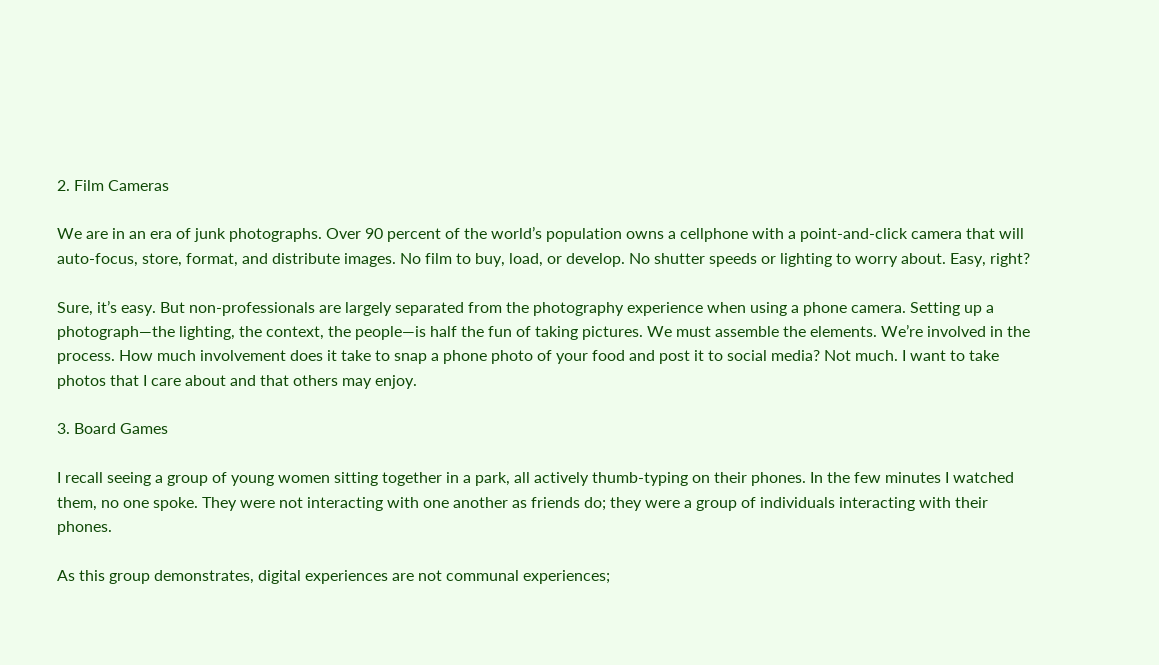2. Film Cameras

We are in an era of junk photographs. Over 90 percent of the world’s population owns a cellphone with a point-and-click camera that will auto-focus, store, format, and distribute images. No film to buy, load, or develop. No shutter speeds or lighting to worry about. Easy, right?

Sure, it’s easy. But non-professionals are largely separated from the photography experience when using a phone camera. Setting up a photograph—the lighting, the context, the people—is half the fun of taking pictures. We must assemble the elements. We’re involved in the process. How much involvement does it take to snap a phone photo of your food and post it to social media? Not much. I want to take photos that I care about and that others may enjoy.

3. Board Games

I recall seeing a group of young women sitting together in a park, all actively thumb-typing on their phones. In the few minutes I watched them, no one spoke. They were not interacting with one another as friends do; they were a group of individuals interacting with their phones.

As this group demonstrates, digital experiences are not communal experiences;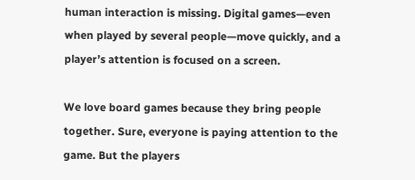human interaction is missing. Digital games—even when played by several people—move quickly, and a player’s attention is focused on a screen.

We love board games because they bring people together. Sure, everyone is paying attention to the game. But the players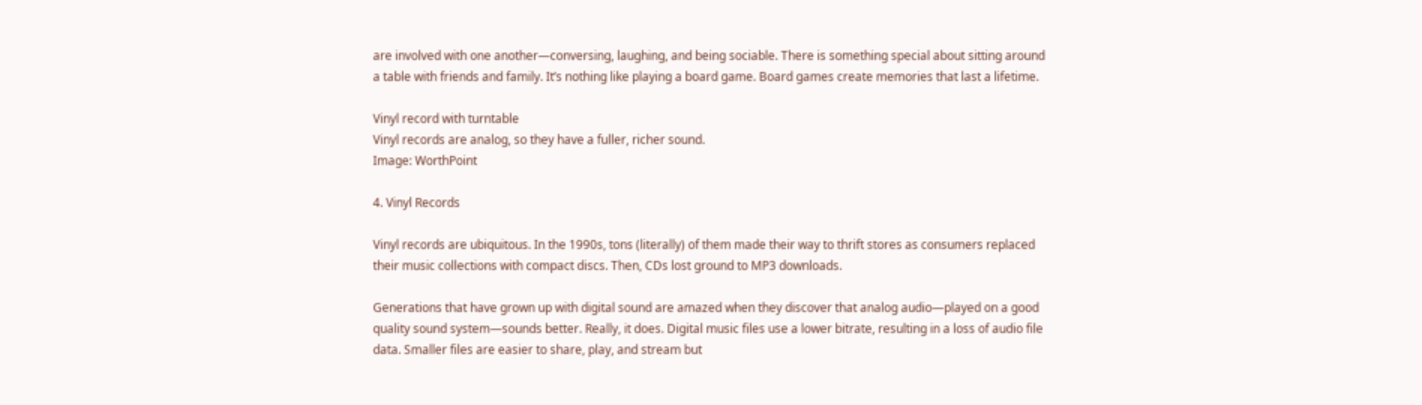are involved with one another—conversing, laughing, and being sociable. There is something special about sitting around a table with friends and family. It’s nothing like playing a board game. Board games create memories that last a lifetime.

Vinyl record with turntable
Vinyl records are analog, so they have a fuller, richer sound.
Image: WorthPoint

4. Vinyl Records

Vinyl records are ubiquitous. In the 1990s, tons (literally) of them made their way to thrift stores as consumers replaced their music collections with compact discs. Then, CDs lost ground to MP3 downloads.

Generations that have grown up with digital sound are amazed when they discover that analog audio—played on a good quality sound system—sounds better. Really, it does. Digital music files use a lower bitrate, resulting in a loss of audio file data. Smaller files are easier to share, play, and stream but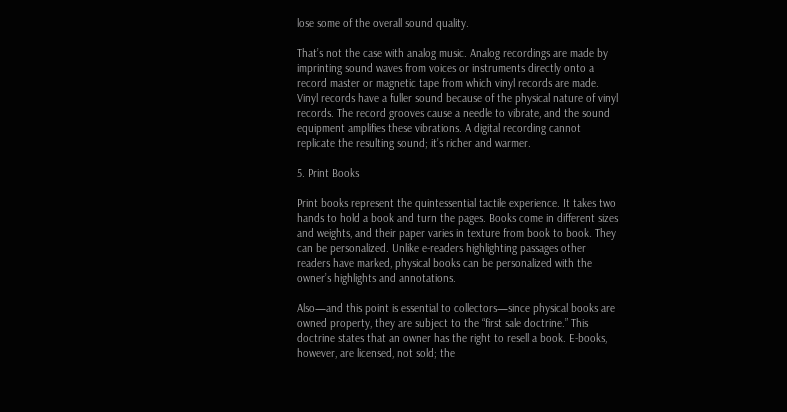lose some of the overall sound quality.

That’s not the case with analog music. Analog recordings are made by imprinting sound waves from voices or instruments directly onto a record master or magnetic tape from which vinyl records are made. Vinyl records have a fuller sound because of the physical nature of vinyl records. The record grooves cause a needle to vibrate, and the sound equipment amplifies these vibrations. A digital recording cannot replicate the resulting sound; it’s richer and warmer.

5. Print Books

Print books represent the quintessential tactile experience. It takes two hands to hold a book and turn the pages. Books come in different sizes and weights, and their paper varies in texture from book to book. They can be personalized. Unlike e-readers highlighting passages other readers have marked, physical books can be personalized with the owner’s highlights and annotations.

Also—and this point is essential to collectors—since physical books are owned property, they are subject to the “first sale doctrine.” This doctrine states that an owner has the right to resell a book. E-books, however, are licensed, not sold; the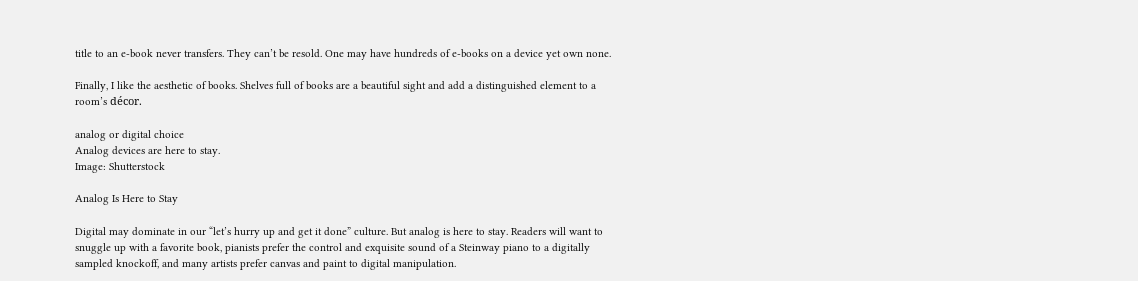title to an e-book never transfers. They can’t be resold. One may have hundreds of e-books on a device yet own none.

Finally, I like the aesthetic of books. Shelves full of books are a beautiful sight and add a distinguished element to a room’s décor.

analog or digital choice
Analog devices are here to stay.
Image: Shutterstock

Analog Is Here to Stay

Digital may dominate in our “let’s hurry up and get it done” culture. But analog is here to stay. Readers will want to snuggle up with a favorite book, pianists prefer the control and exquisite sound of a Steinway piano to a digitally sampled knockoff, and many artists prefer canvas and paint to digital manipulation.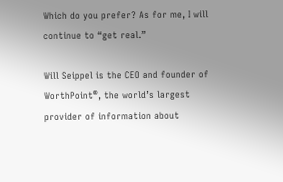Which do you prefer? As for me, I will continue to “get real.”

Will Seippel is the CEO and founder of WorthPoint®, the world’s largest provider of information about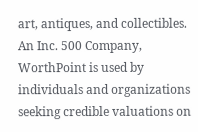art, antiques, and collectibles. An Inc. 500 Company, WorthPoint is used by individuals and organizations seeking credible valuations on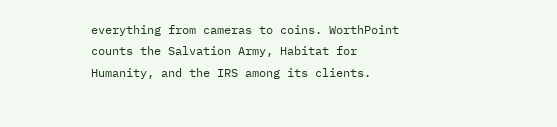everything from cameras to coins. WorthPoint counts the Salvation Army, Habitat for Humanity, and the IRS among its clients.